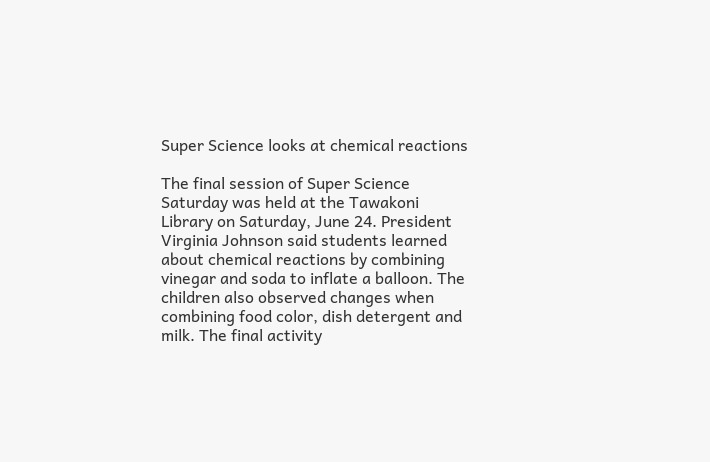Super Science looks at chemical reactions

The final session of Super Science Saturday was held at the Tawakoni Library on Saturday, June 24. President Virginia Johnson said students learned about chemical reactions by combining vinegar and soda to inflate a balloon. The children also observed changes when combining food color, dish detergent and milk. The final activity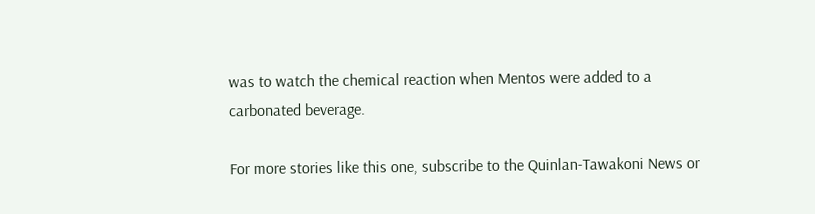was to watch the chemical reaction when Mentos were added to a carbonated beverage.

For more stories like this one, subscribe to the Quinlan-Tawakoni News or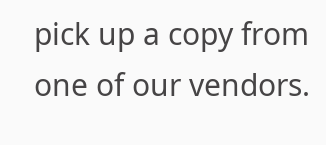pick up a copy from one of our vendors.